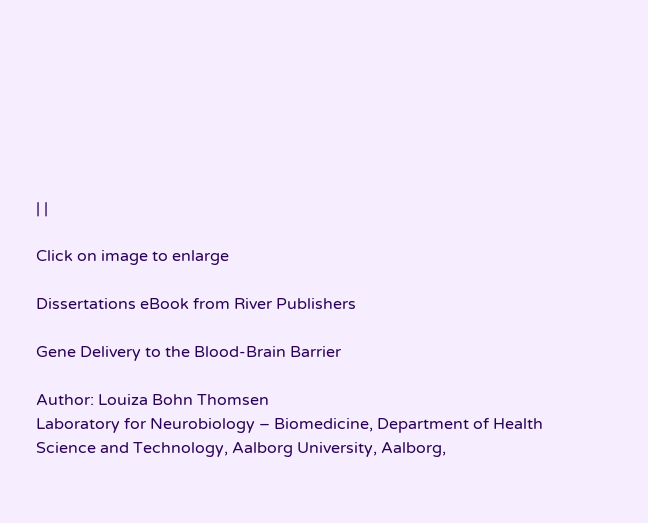| |

Click on image to enlarge

Dissertations eBook from River Publishers

Gene Delivery to the Blood-Brain Barrier

Author: Louiza Bohn Thomsen
Laboratory for Neurobiology – Biomedicine, Department of Health Science and Technology, Aalborg University, Aalborg,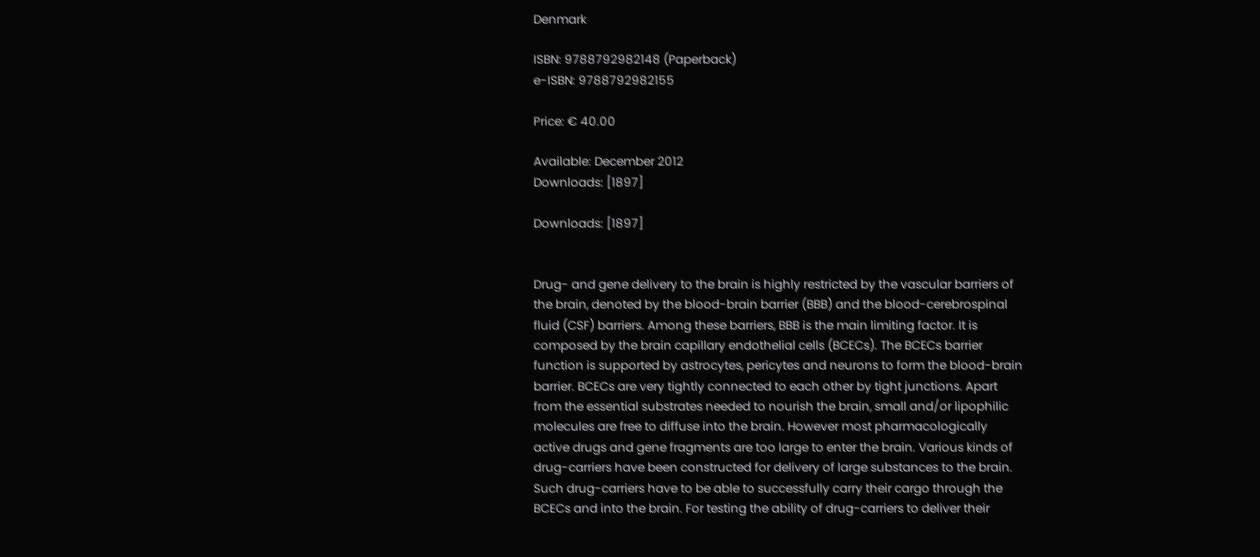Denmark

ISBN: 9788792982148 (Paperback)
e-ISBN: 9788792982155

Price: € 40.00

Available: December 2012
Downloads: [1897]

Downloads: [1897]


Drug- and gene delivery to the brain is highly restricted by the vascular barriers of
the brain, denoted by the blood-brain barrier (BBB) and the blood-cerebrospinal
fluid (CSF) barriers. Among these barriers, BBB is the main limiting factor. It is
composed by the brain capillary endothelial cells (BCECs). The BCECs barrier
function is supported by astrocytes, pericytes and neurons to form the blood-brain
barrier. BCECs are very tightly connected to each other by tight junctions. Apart
from the essential substrates needed to nourish the brain, small and/or lipophilic
molecules are free to diffuse into the brain. However most pharmacologically
active drugs and gene fragments are too large to enter the brain. Various kinds of
drug-carriers have been constructed for delivery of large substances to the brain.
Such drug-carriers have to be able to successfully carry their cargo through the
BCECs and into the brain. For testing the ability of drug-carriers to deliver their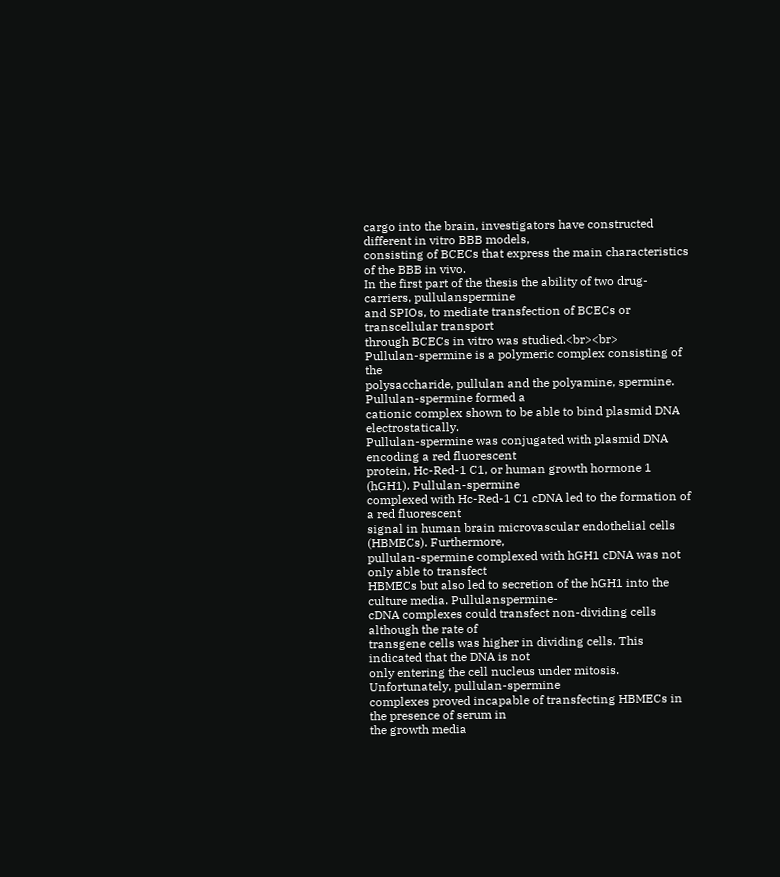cargo into the brain, investigators have constructed different in vitro BBB models,
consisting of BCECs that express the main characteristics of the BBB in vivo.
In the first part of the thesis the ability of two drug-carriers, pullulanspermine
and SPIOs, to mediate transfection of BCECs or transcellular transport
through BCECs in vitro was studied.<br><br>
Pullulan-spermine is a polymeric complex consisting of the
polysaccharide, pullulan and the polyamine, spermine. Pullulan-spermine formed a
cationic complex shown to be able to bind plasmid DNA electrostatically.
Pullulan-spermine was conjugated with plasmid DNA encoding a red fluorescent
protein, Hc-Red-1 C1, or human growth hormone 1 (hGH1). Pullulan-spermine
complexed with Hc-Red-1 C1 cDNA led to the formation of a red fluorescent
signal in human brain microvascular endothelial cells (HBMECs). Furthermore,
pullulan-spermine complexed with hGH1 cDNA was not only able to transfect
HBMECs but also led to secretion of the hGH1 into the culture media. Pullulanspermine-
cDNA complexes could transfect non-dividing cells although the rate of
transgene cells was higher in dividing cells. This indicated that the DNA is not
only entering the cell nucleus under mitosis. Unfortunately, pullulan-spermine
complexes proved incapable of transfecting HBMECs in the presence of serum in
the growth media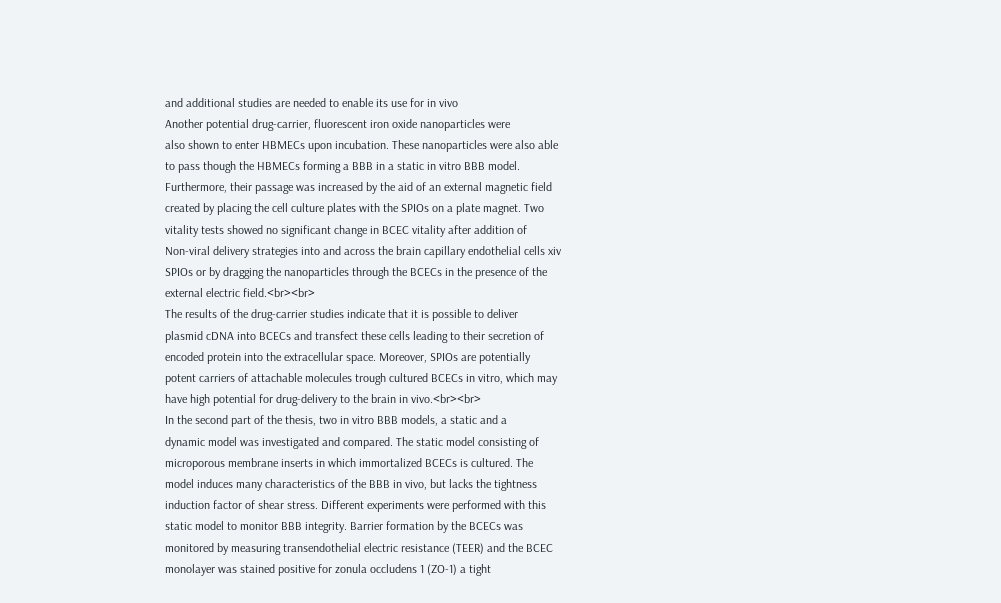and additional studies are needed to enable its use for in vivo
Another potential drug-carrier, fluorescent iron oxide nanoparticles were
also shown to enter HBMECs upon incubation. These nanoparticles were also able
to pass though the HBMECs forming a BBB in a static in vitro BBB model.
Furthermore, their passage was increased by the aid of an external magnetic field
created by placing the cell culture plates with the SPIOs on a plate magnet. Two
vitality tests showed no significant change in BCEC vitality after addition of
Non-viral delivery strategies into and across the brain capillary endothelial cells xiv
SPIOs or by dragging the nanoparticles through the BCECs in the presence of the
external electric field.<br><br>
The results of the drug-carrier studies indicate that it is possible to deliver
plasmid cDNA into BCECs and transfect these cells leading to their secretion of
encoded protein into the extracellular space. Moreover, SPIOs are potentially
potent carriers of attachable molecules trough cultured BCECs in vitro, which may
have high potential for drug-delivery to the brain in vivo.<br><br>
In the second part of the thesis, two in vitro BBB models, a static and a
dynamic model was investigated and compared. The static model consisting of
microporous membrane inserts in which immortalized BCECs is cultured. The
model induces many characteristics of the BBB in vivo, but lacks the tightness
induction factor of shear stress. Different experiments were performed with this
static model to monitor BBB integrity. Barrier formation by the BCECs was
monitored by measuring transendothelial electric resistance (TEER) and the BCEC
monolayer was stained positive for zonula occludens 1 (ZO-1) a tight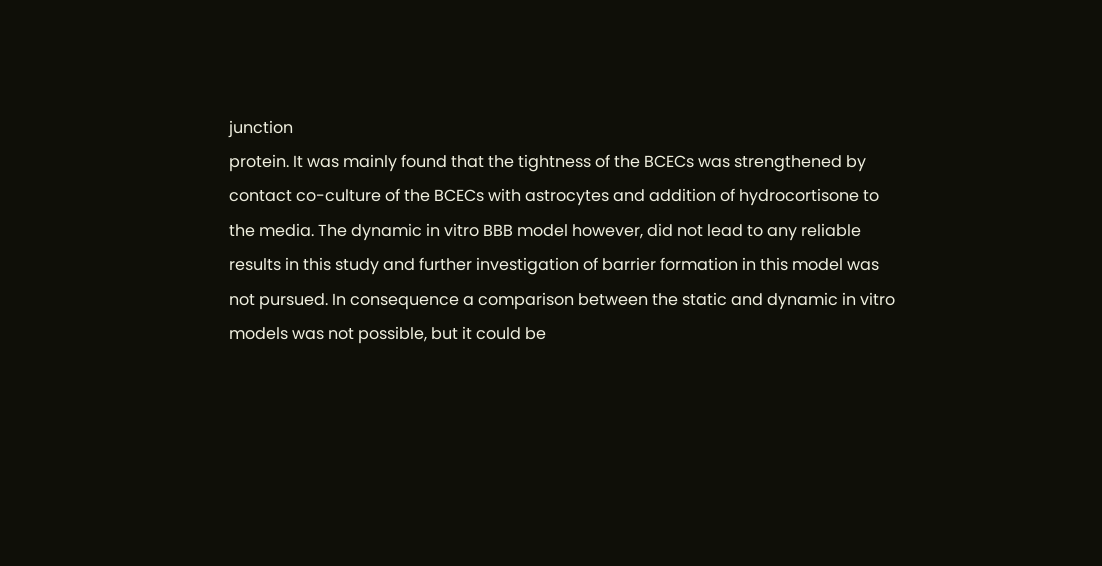junction
protein. It was mainly found that the tightness of the BCECs was strengthened by
contact co-culture of the BCECs with astrocytes and addition of hydrocortisone to
the media. The dynamic in vitro BBB model however, did not lead to any reliable
results in this study and further investigation of barrier formation in this model was
not pursued. In consequence a comparison between the static and dynamic in vitro
models was not possible, but it could be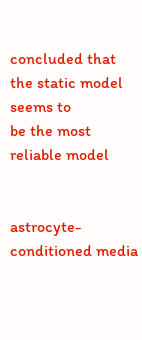concluded that the static model seems to
be the most reliable model


astrocyte-conditioned media